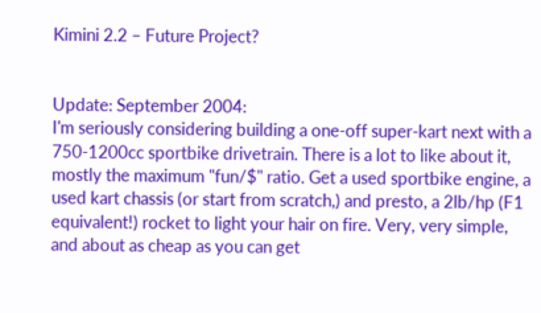Kimini 2.2 – Future Project?


Update: September 2004:
I'm seriously considering building a one-off super-kart next with a 750-1200cc sportbike drivetrain. There is a lot to like about it, mostly the maximum "fun/$" ratio. Get a used sportbike engine, a used kart chassis (or start from scratch,) and presto, a 2lb/hp (F1 equivalent!) rocket to light your hair on fire. Very, very simple, and about as cheap as you can get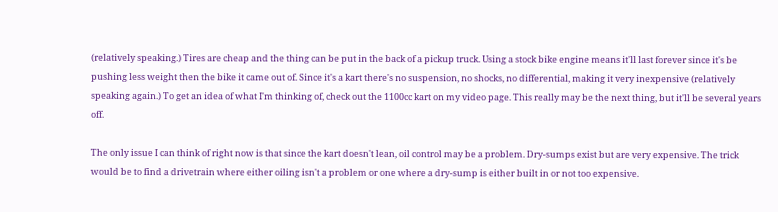(relatively speaking.) Tires are cheap and the thing can be put in the back of a pickup truck. Using a stock bike engine means it'll last forever since it's be pushing less weight then the bike it came out of. Since it's a kart there's no suspension, no shocks, no differential, making it very inexpensive (relatively speaking again.) To get an idea of what I'm thinking of, check out the 1100cc kart on my video page. This really may be the next thing, but it'll be several years off.

The only issue I can think of right now is that since the kart doesn't lean, oil control may be a problem. Dry-sumps exist but are very expensive. The trick would be to find a drivetrain where either oiling isn't a problem or one where a dry-sump is either built in or not too expensive.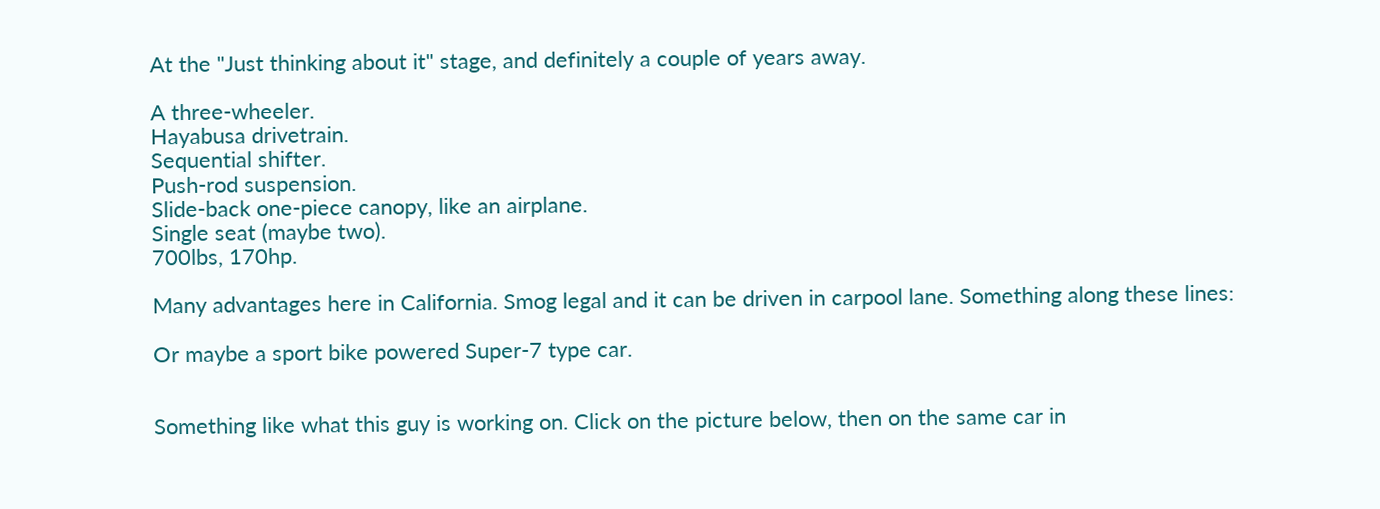At the "Just thinking about it" stage, and definitely a couple of years away.

A three-wheeler.
Hayabusa drivetrain.
Sequential shifter.
Push-rod suspension.
Slide-back one-piece canopy, like an airplane.
Single seat (maybe two).
700lbs, 170hp.

Many advantages here in California. Smog legal and it can be driven in carpool lane. Something along these lines:

Or maybe a sport bike powered Super-7 type car.


Something like what this guy is working on. Click on the picture below, then on the same car in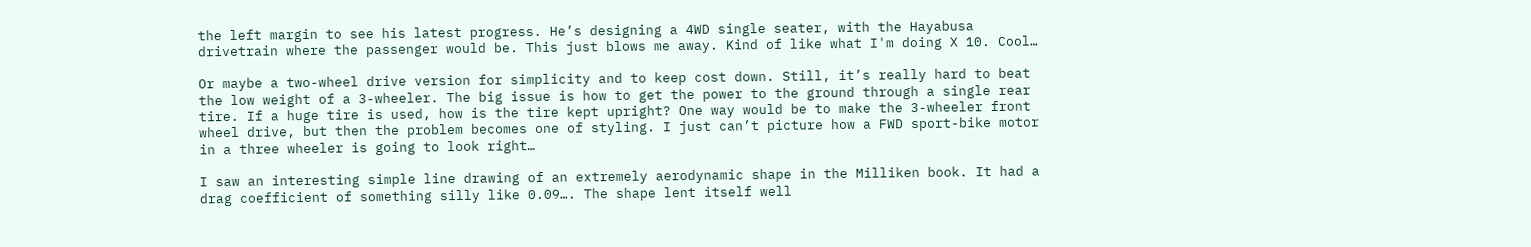the left margin to see his latest progress. He’s designing a 4WD single seater, with the Hayabusa drivetrain where the passenger would be. This just blows me away. Kind of like what I'm doing X 10. Cool…

Or maybe a two-wheel drive version for simplicity and to keep cost down. Still, it’s really hard to beat the low weight of a 3-wheeler. The big issue is how to get the power to the ground through a single rear tire. If a huge tire is used, how is the tire kept upright? One way would be to make the 3-wheeler front wheel drive, but then the problem becomes one of styling. I just can’t picture how a FWD sport-bike motor in a three wheeler is going to look right…

I saw an interesting simple line drawing of an extremely aerodynamic shape in the Milliken book. It had a drag coefficient of something silly like 0.09…. The shape lent itself well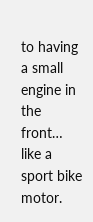to having a small engine in the front… like a sport bike motor.